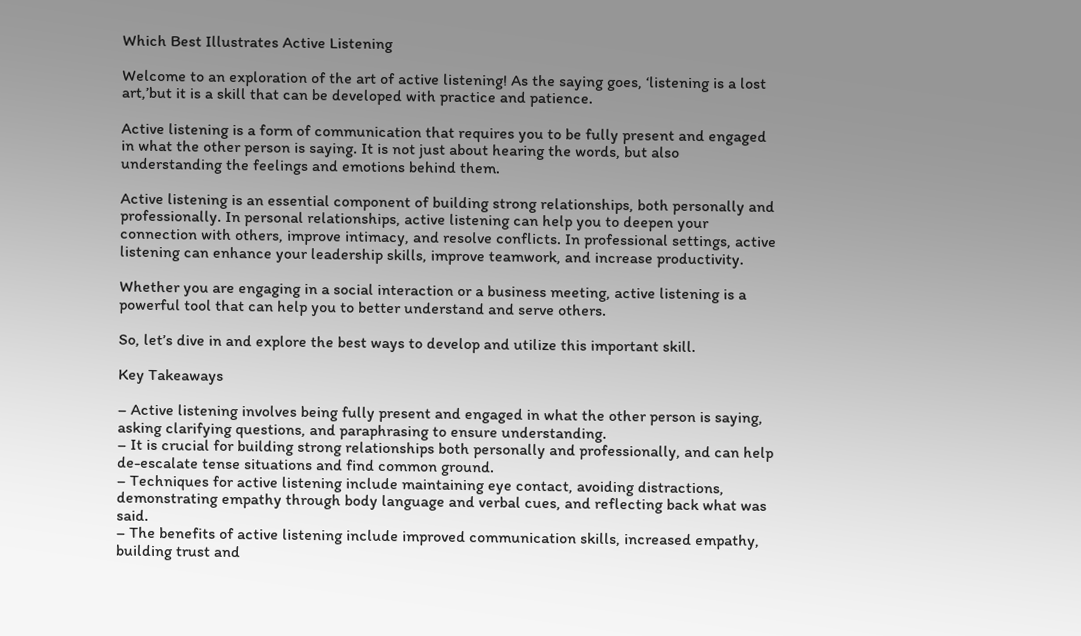Which Best Illustrates Active Listening

Welcome to an exploration of the art of active listening! As the saying goes, ‘listening is a lost art,’but it is a skill that can be developed with practice and patience.

Active listening is a form of communication that requires you to be fully present and engaged in what the other person is saying. It is not just about hearing the words, but also understanding the feelings and emotions behind them.

Active listening is an essential component of building strong relationships, both personally and professionally. In personal relationships, active listening can help you to deepen your connection with others, improve intimacy, and resolve conflicts. In professional settings, active listening can enhance your leadership skills, improve teamwork, and increase productivity.

Whether you are engaging in a social interaction or a business meeting, active listening is a powerful tool that can help you to better understand and serve others.

So, let’s dive in and explore the best ways to develop and utilize this important skill.

Key Takeaways

– Active listening involves being fully present and engaged in what the other person is saying, asking clarifying questions, and paraphrasing to ensure understanding.
– It is crucial for building strong relationships both personally and professionally, and can help de-escalate tense situations and find common ground.
– Techniques for active listening include maintaining eye contact, avoiding distractions, demonstrating empathy through body language and verbal cues, and reflecting back what was said.
– The benefits of active listening include improved communication skills, increased empathy, building trust and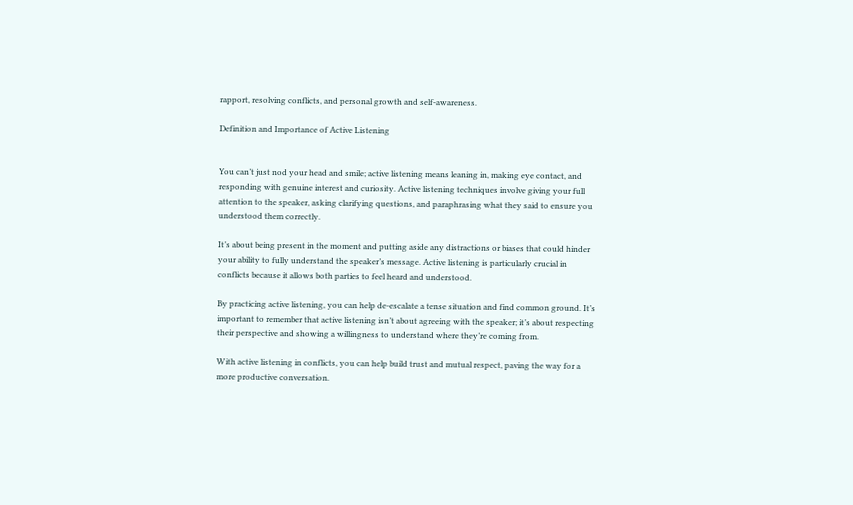rapport, resolving conflicts, and personal growth and self-awareness.

Definition and Importance of Active Listening


You can’t just nod your head and smile; active listening means leaning in, making eye contact, and responding with genuine interest and curiosity. Active listening techniques involve giving your full attention to the speaker, asking clarifying questions, and paraphrasing what they said to ensure you understood them correctly.

It’s about being present in the moment and putting aside any distractions or biases that could hinder your ability to fully understand the speaker’s message. Active listening is particularly crucial in conflicts because it allows both parties to feel heard and understood.

By practicing active listening, you can help de-escalate a tense situation and find common ground. It’s important to remember that active listening isn’t about agreeing with the speaker; it’s about respecting their perspective and showing a willingness to understand where they’re coming from.

With active listening in conflicts, you can help build trust and mutual respect, paving the way for a more productive conversation.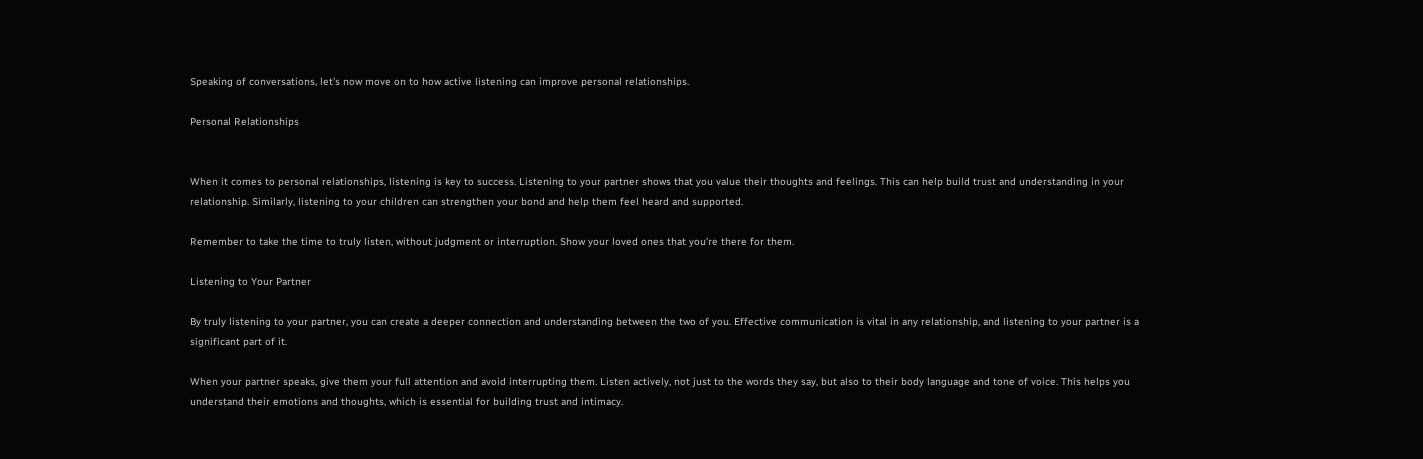Speaking of conversations, let’s now move on to how active listening can improve personal relationships.

Personal Relationships


When it comes to personal relationships, listening is key to success. Listening to your partner shows that you value their thoughts and feelings. This can help build trust and understanding in your relationship. Similarly, listening to your children can strengthen your bond and help them feel heard and supported.

Remember to take the time to truly listen, without judgment or interruption. Show your loved ones that you’re there for them.

Listening to Your Partner

By truly listening to your partner, you can create a deeper connection and understanding between the two of you. Effective communication is vital in any relationship, and listening to your partner is a significant part of it.

When your partner speaks, give them your full attention and avoid interrupting them. Listen actively, not just to the words they say, but also to their body language and tone of voice. This helps you understand their emotions and thoughts, which is essential for building trust and intimacy.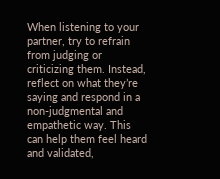When listening to your partner, try to refrain from judging or criticizing them. Instead, reflect on what they’re saying and respond in a non-judgmental and empathetic way. This can help them feel heard and validated,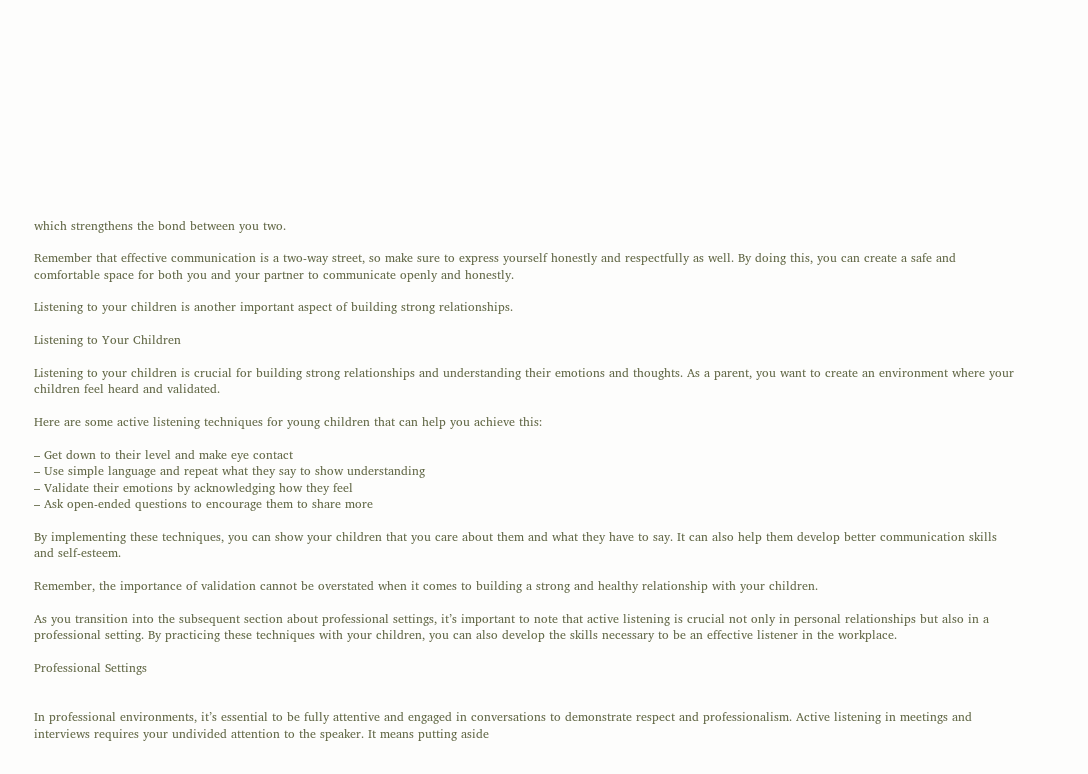which strengthens the bond between you two.

Remember that effective communication is a two-way street, so make sure to express yourself honestly and respectfully as well. By doing this, you can create a safe and comfortable space for both you and your partner to communicate openly and honestly.

Listening to your children is another important aspect of building strong relationships.

Listening to Your Children

Listening to your children is crucial for building strong relationships and understanding their emotions and thoughts. As a parent, you want to create an environment where your children feel heard and validated.

Here are some active listening techniques for young children that can help you achieve this:

– Get down to their level and make eye contact
– Use simple language and repeat what they say to show understanding
– Validate their emotions by acknowledging how they feel
– Ask open-ended questions to encourage them to share more

By implementing these techniques, you can show your children that you care about them and what they have to say. It can also help them develop better communication skills and self-esteem.

Remember, the importance of validation cannot be overstated when it comes to building a strong and healthy relationship with your children.

As you transition into the subsequent section about professional settings, it’s important to note that active listening is crucial not only in personal relationships but also in a professional setting. By practicing these techniques with your children, you can also develop the skills necessary to be an effective listener in the workplace.

Professional Settings


In professional environments, it’s essential to be fully attentive and engaged in conversations to demonstrate respect and professionalism. Active listening in meetings and interviews requires your undivided attention to the speaker. It means putting aside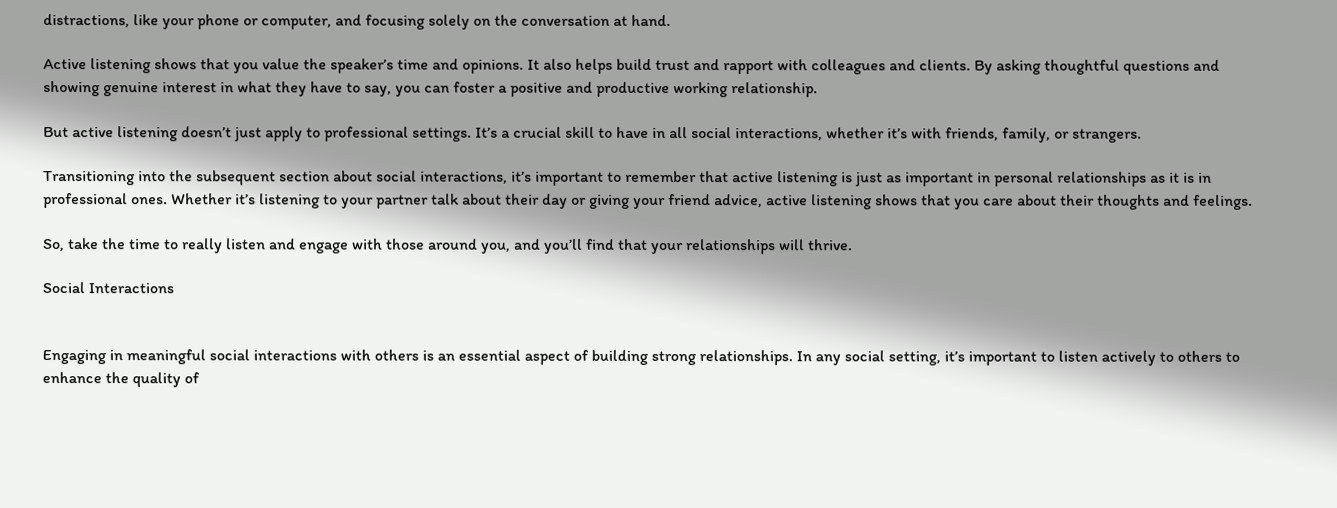distractions, like your phone or computer, and focusing solely on the conversation at hand.

Active listening shows that you value the speaker’s time and opinions. It also helps build trust and rapport with colleagues and clients. By asking thoughtful questions and showing genuine interest in what they have to say, you can foster a positive and productive working relationship.

But active listening doesn’t just apply to professional settings. It’s a crucial skill to have in all social interactions, whether it’s with friends, family, or strangers.

Transitioning into the subsequent section about social interactions, it’s important to remember that active listening is just as important in personal relationships as it is in professional ones. Whether it’s listening to your partner talk about their day or giving your friend advice, active listening shows that you care about their thoughts and feelings.

So, take the time to really listen and engage with those around you, and you’ll find that your relationships will thrive.

Social Interactions


Engaging in meaningful social interactions with others is an essential aspect of building strong relationships. In any social setting, it’s important to listen actively to others to enhance the quality of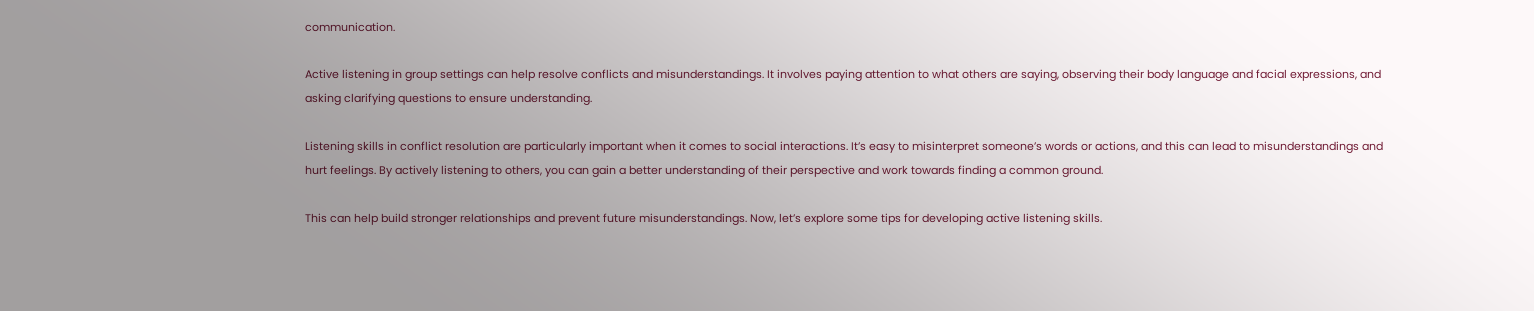communication.

Active listening in group settings can help resolve conflicts and misunderstandings. It involves paying attention to what others are saying, observing their body language and facial expressions, and asking clarifying questions to ensure understanding.

Listening skills in conflict resolution are particularly important when it comes to social interactions. It’s easy to misinterpret someone’s words or actions, and this can lead to misunderstandings and hurt feelings. By actively listening to others, you can gain a better understanding of their perspective and work towards finding a common ground.

This can help build stronger relationships and prevent future misunderstandings. Now, let’s explore some tips for developing active listening skills.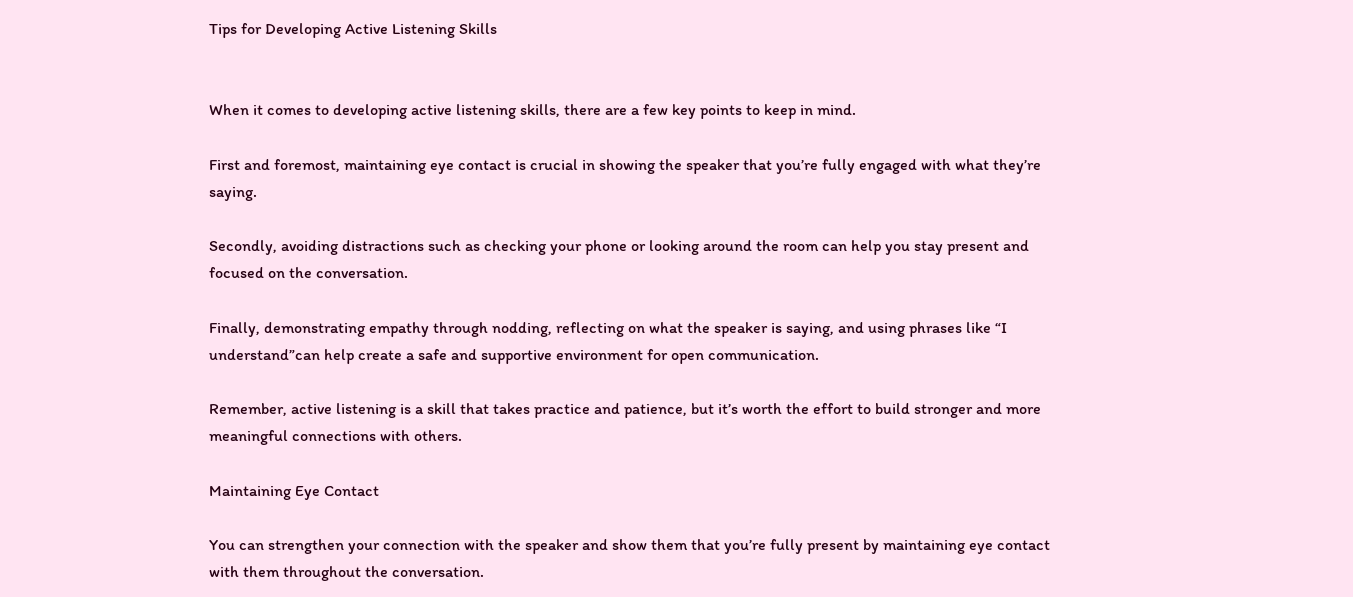Tips for Developing Active Listening Skills


When it comes to developing active listening skills, there are a few key points to keep in mind.

First and foremost, maintaining eye contact is crucial in showing the speaker that you’re fully engaged with what they’re saying.

Secondly, avoiding distractions such as checking your phone or looking around the room can help you stay present and focused on the conversation.

Finally, demonstrating empathy through nodding, reflecting on what the speaker is saying, and using phrases like “I understand”can help create a safe and supportive environment for open communication.

Remember, active listening is a skill that takes practice and patience, but it’s worth the effort to build stronger and more meaningful connections with others.

Maintaining Eye Contact

You can strengthen your connection with the speaker and show them that you’re fully present by maintaining eye contact with them throughout the conversation.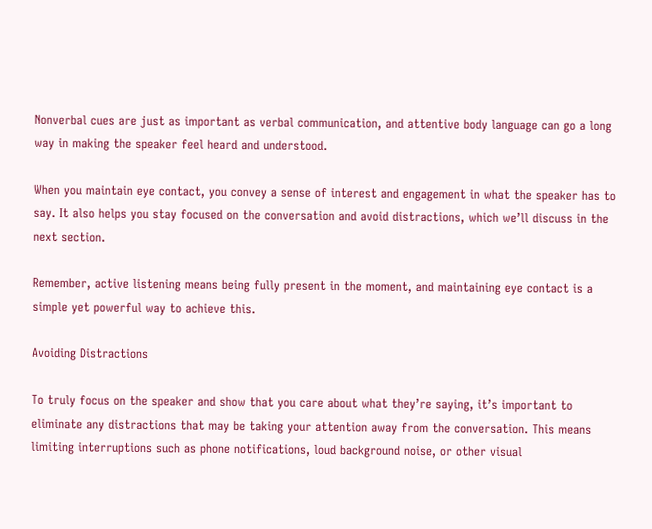Nonverbal cues are just as important as verbal communication, and attentive body language can go a long way in making the speaker feel heard and understood.

When you maintain eye contact, you convey a sense of interest and engagement in what the speaker has to say. It also helps you stay focused on the conversation and avoid distractions, which we’ll discuss in the next section.

Remember, active listening means being fully present in the moment, and maintaining eye contact is a simple yet powerful way to achieve this.

Avoiding Distractions

To truly focus on the speaker and show that you care about what they’re saying, it’s important to eliminate any distractions that may be taking your attention away from the conversation. This means limiting interruptions such as phone notifications, loud background noise, or other visual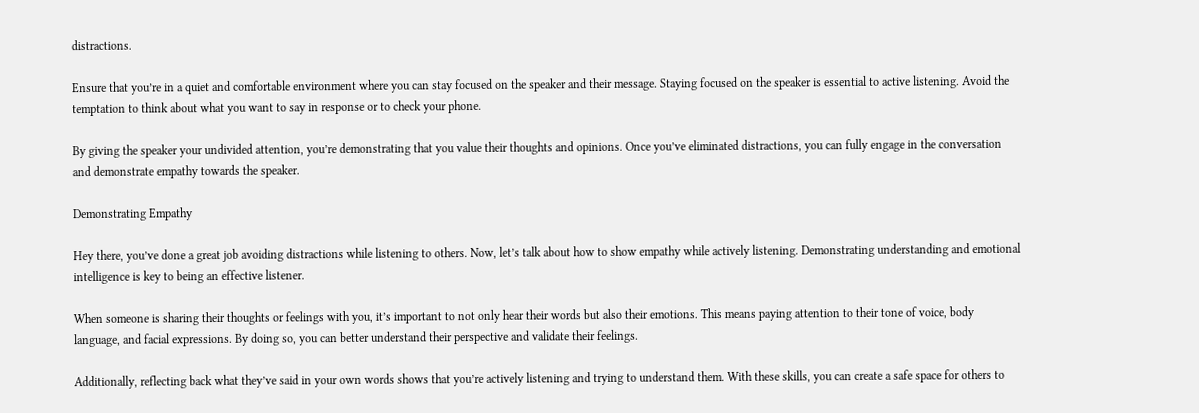distractions.

Ensure that you’re in a quiet and comfortable environment where you can stay focused on the speaker and their message. Staying focused on the speaker is essential to active listening. Avoid the temptation to think about what you want to say in response or to check your phone.

By giving the speaker your undivided attention, you’re demonstrating that you value their thoughts and opinions. Once you’ve eliminated distractions, you can fully engage in the conversation and demonstrate empathy towards the speaker.

Demonstrating Empathy

Hey there, you’ve done a great job avoiding distractions while listening to others. Now, let’s talk about how to show empathy while actively listening. Demonstrating understanding and emotional intelligence is key to being an effective listener.

When someone is sharing their thoughts or feelings with you, it’s important to not only hear their words but also their emotions. This means paying attention to their tone of voice, body language, and facial expressions. By doing so, you can better understand their perspective and validate their feelings.

Additionally, reflecting back what they’ve said in your own words shows that you’re actively listening and trying to understand them. With these skills, you can create a safe space for others to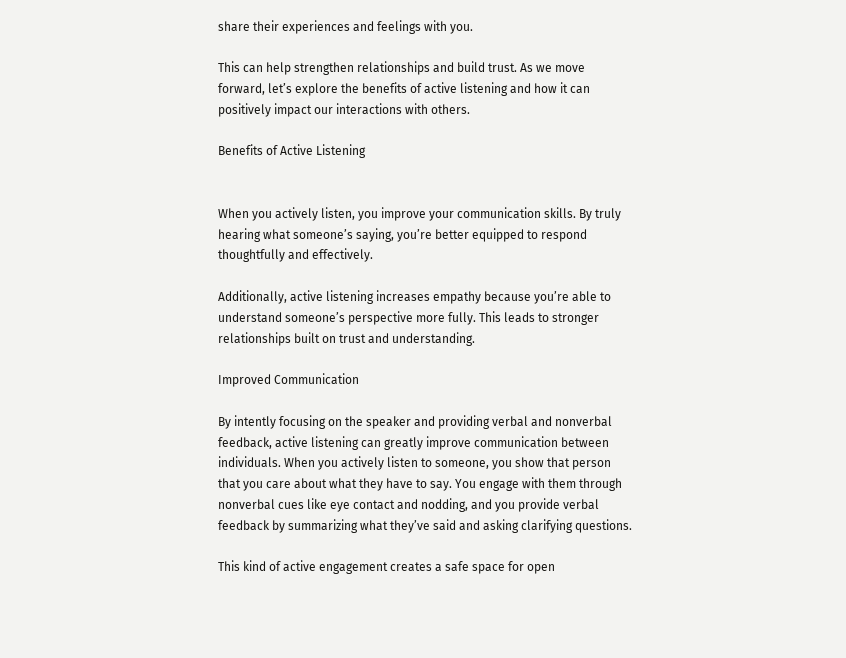share their experiences and feelings with you.

This can help strengthen relationships and build trust. As we move forward, let’s explore the benefits of active listening and how it can positively impact our interactions with others.

Benefits of Active Listening


When you actively listen, you improve your communication skills. By truly hearing what someone’s saying, you’re better equipped to respond thoughtfully and effectively.

Additionally, active listening increases empathy because you’re able to understand someone’s perspective more fully. This leads to stronger relationships built on trust and understanding.

Improved Communication

By intently focusing on the speaker and providing verbal and nonverbal feedback, active listening can greatly improve communication between individuals. When you actively listen to someone, you show that person that you care about what they have to say. You engage with them through nonverbal cues like eye contact and nodding, and you provide verbal feedback by summarizing what they’ve said and asking clarifying questions.

This kind of active engagement creates a safe space for open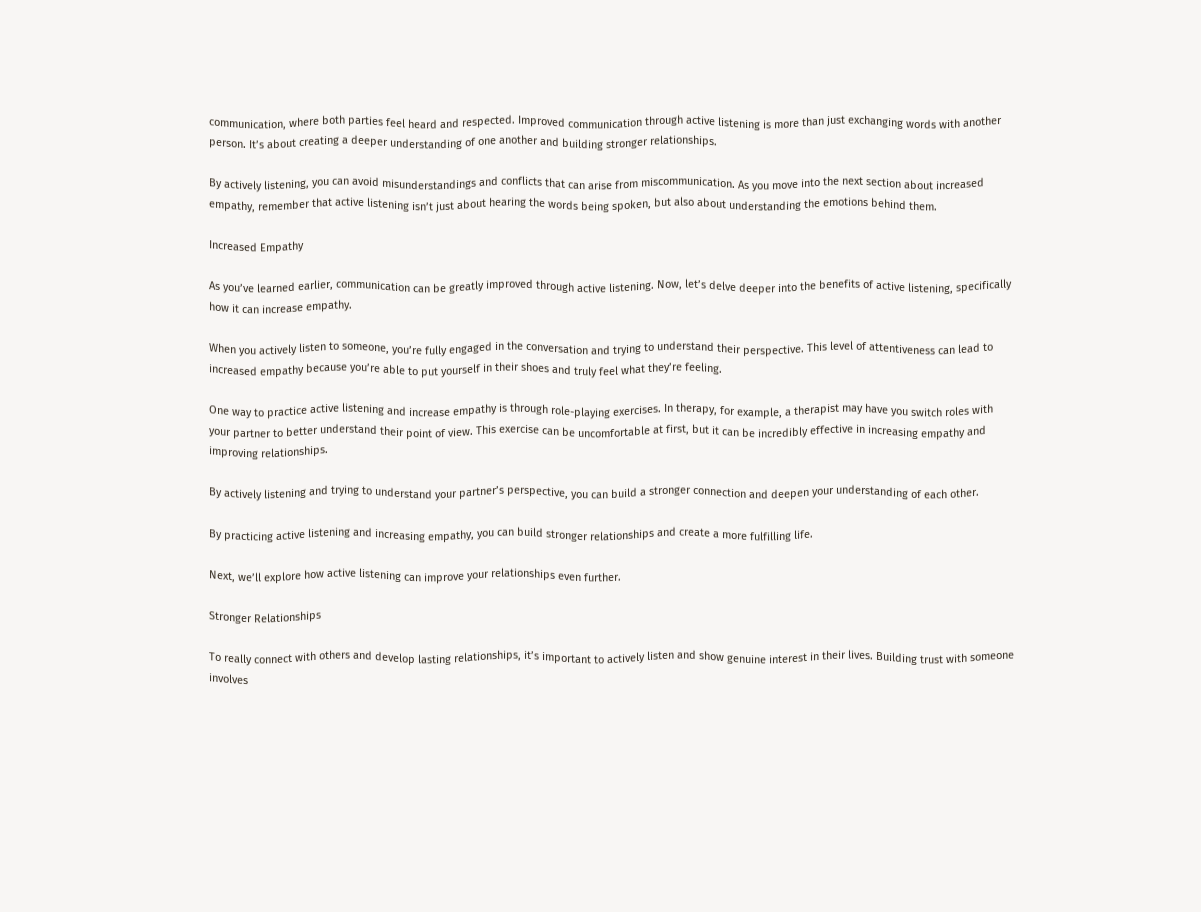communication, where both parties feel heard and respected. Improved communication through active listening is more than just exchanging words with another person. It’s about creating a deeper understanding of one another and building stronger relationships.

By actively listening, you can avoid misunderstandings and conflicts that can arise from miscommunication. As you move into the next section about increased empathy, remember that active listening isn’t just about hearing the words being spoken, but also about understanding the emotions behind them.

Increased Empathy

As you’ve learned earlier, communication can be greatly improved through active listening. Now, let’s delve deeper into the benefits of active listening, specifically how it can increase empathy.

When you actively listen to someone, you’re fully engaged in the conversation and trying to understand their perspective. This level of attentiveness can lead to increased empathy because you’re able to put yourself in their shoes and truly feel what they’re feeling.

One way to practice active listening and increase empathy is through role-playing exercises. In therapy, for example, a therapist may have you switch roles with your partner to better understand their point of view. This exercise can be uncomfortable at first, but it can be incredibly effective in increasing empathy and improving relationships.

By actively listening and trying to understand your partner’s perspective, you can build a stronger connection and deepen your understanding of each other.

By practicing active listening and increasing empathy, you can build stronger relationships and create a more fulfilling life.

Next, we’ll explore how active listening can improve your relationships even further.

Stronger Relationships

To really connect with others and develop lasting relationships, it’s important to actively listen and show genuine interest in their lives. Building trust with someone involves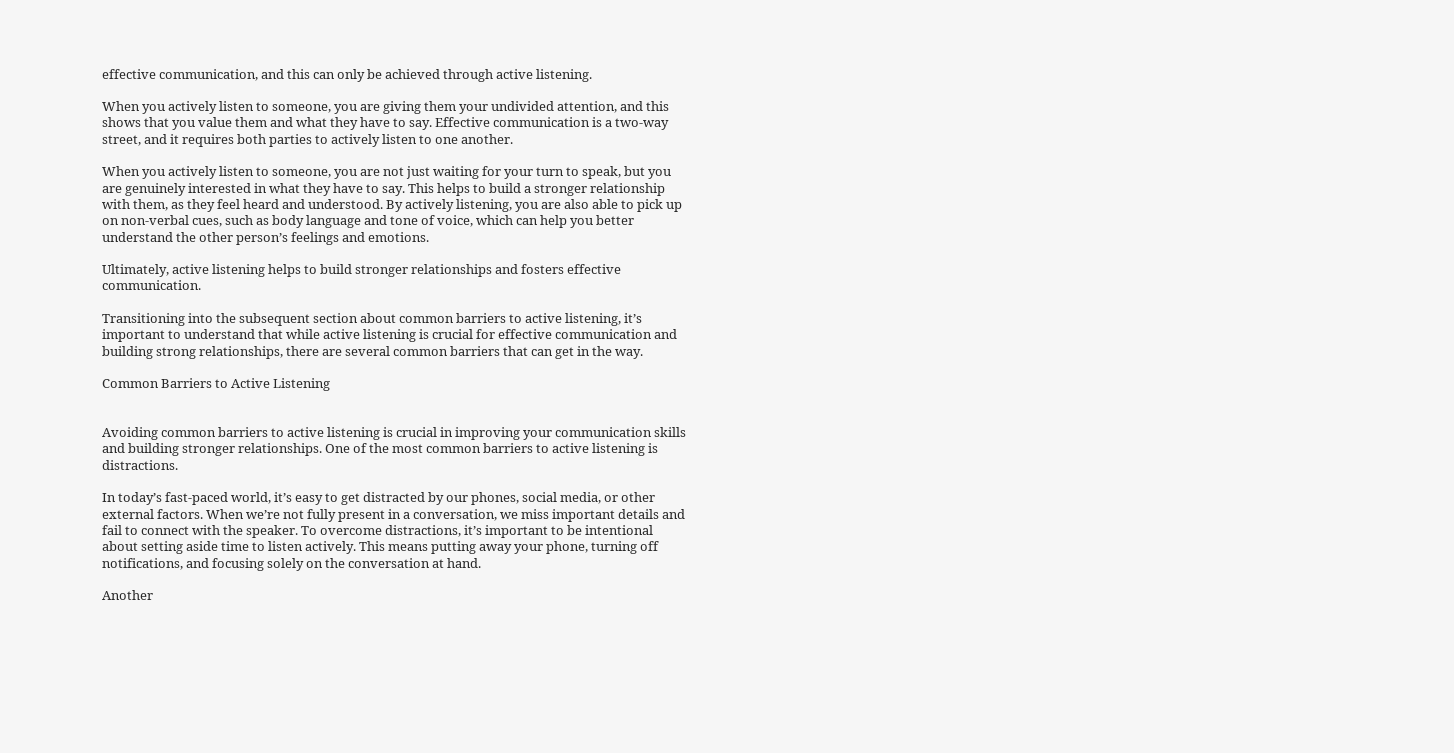effective communication, and this can only be achieved through active listening.

When you actively listen to someone, you are giving them your undivided attention, and this shows that you value them and what they have to say. Effective communication is a two-way street, and it requires both parties to actively listen to one another.

When you actively listen to someone, you are not just waiting for your turn to speak, but you are genuinely interested in what they have to say. This helps to build a stronger relationship with them, as they feel heard and understood. By actively listening, you are also able to pick up on non-verbal cues, such as body language and tone of voice, which can help you better understand the other person’s feelings and emotions.

Ultimately, active listening helps to build stronger relationships and fosters effective communication.

Transitioning into the subsequent section about common barriers to active listening, it’s important to understand that while active listening is crucial for effective communication and building strong relationships, there are several common barriers that can get in the way.

Common Barriers to Active Listening


Avoiding common barriers to active listening is crucial in improving your communication skills and building stronger relationships. One of the most common barriers to active listening is distractions.

In today’s fast-paced world, it’s easy to get distracted by our phones, social media, or other external factors. When we’re not fully present in a conversation, we miss important details and fail to connect with the speaker. To overcome distractions, it’s important to be intentional about setting aside time to listen actively. This means putting away your phone, turning off notifications, and focusing solely on the conversation at hand.

Another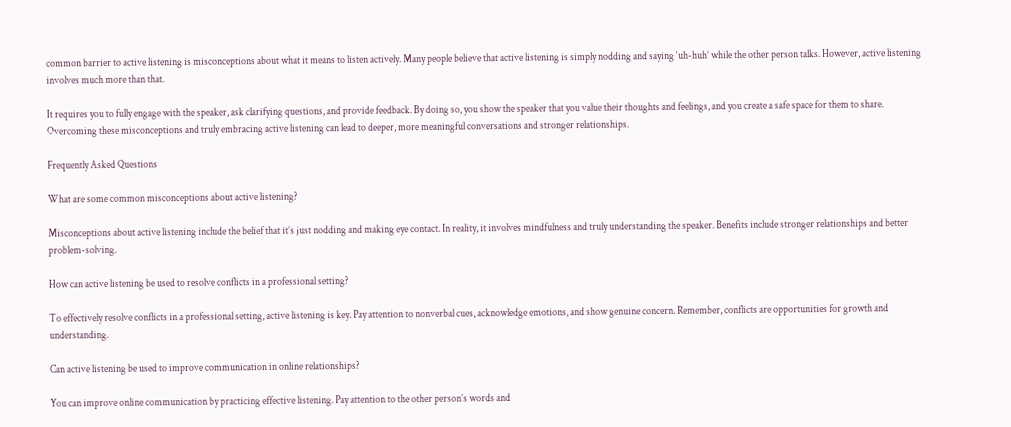common barrier to active listening is misconceptions about what it means to listen actively. Many people believe that active listening is simply nodding and saying ‘uh-huh’ while the other person talks. However, active listening involves much more than that.

It requires you to fully engage with the speaker, ask clarifying questions, and provide feedback. By doing so, you show the speaker that you value their thoughts and feelings, and you create a safe space for them to share. Overcoming these misconceptions and truly embracing active listening can lead to deeper, more meaningful conversations and stronger relationships.

Frequently Asked Questions

What are some common misconceptions about active listening?

Misconceptions about active listening include the belief that it’s just nodding and making eye contact. In reality, it involves mindfulness and truly understanding the speaker. Benefits include stronger relationships and better problem-solving.

How can active listening be used to resolve conflicts in a professional setting?

To effectively resolve conflicts in a professional setting, active listening is key. Pay attention to nonverbal cues, acknowledge emotions, and show genuine concern. Remember, conflicts are opportunities for growth and understanding.

Can active listening be used to improve communication in online relationships?

You can improve online communication by practicing effective listening. Pay attention to the other person’s words and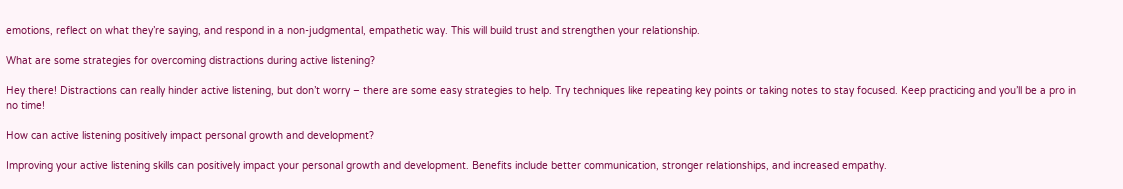emotions, reflect on what they’re saying, and respond in a non-judgmental, empathetic way. This will build trust and strengthen your relationship.

What are some strategies for overcoming distractions during active listening?

Hey there! Distractions can really hinder active listening, but don’t worry – there are some easy strategies to help. Try techniques like repeating key points or taking notes to stay focused. Keep practicing and you’ll be a pro in no time!

How can active listening positively impact personal growth and development?

Improving your active listening skills can positively impact your personal growth and development. Benefits include better communication, stronger relationships, and increased empathy.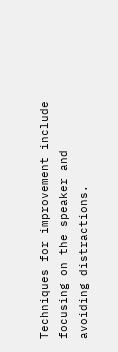Techniques for improvement include focusing on the speaker and avoiding distractions.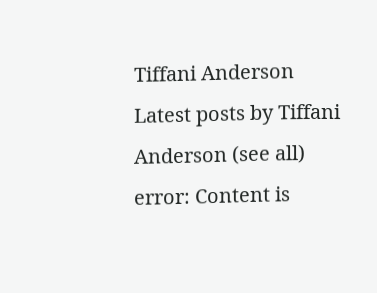Tiffani Anderson
Latest posts by Tiffani Anderson (see all)
error: Content is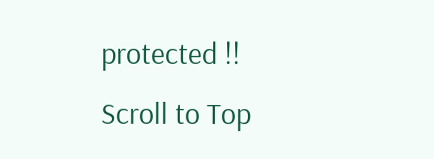protected !!
Scroll to Top